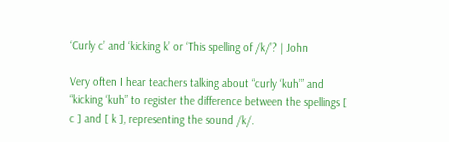‘Curly c’ and ‘kicking k’ or ‘This spelling of /k/’? | John

Very often I hear teachers talking about “curly ‘kuh’” and “kicking ‘kuh” to register the difference between the spellings [ c ] and [ k ], representing the sound /k/.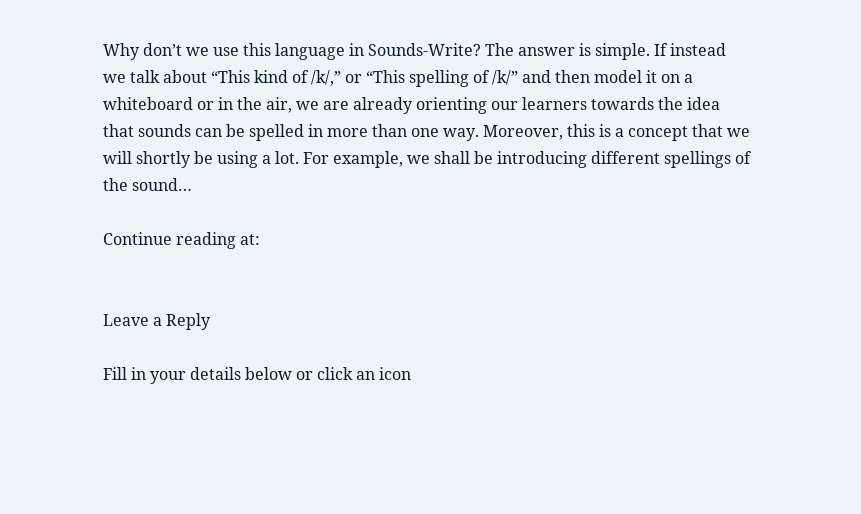Why don’t we use this language in Sounds-Write? The answer is simple. If instead we talk about “This kind of /k/,” or “This spelling of /k/” and then model it on a whiteboard or in the air, we are already orienting our learners towards the idea that sounds can be spelled in more than one way. Moreover, this is a concept that we will shortly be using a lot. For example, we shall be introducing different spellings of the sound…

Continue reading at:


Leave a Reply

Fill in your details below or click an icon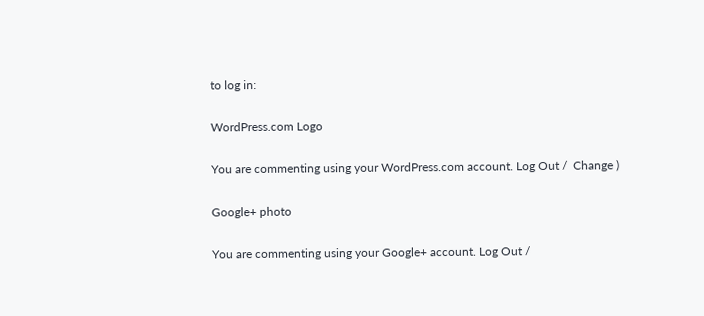to log in:

WordPress.com Logo

You are commenting using your WordPress.com account. Log Out /  Change )

Google+ photo

You are commenting using your Google+ account. Log Out /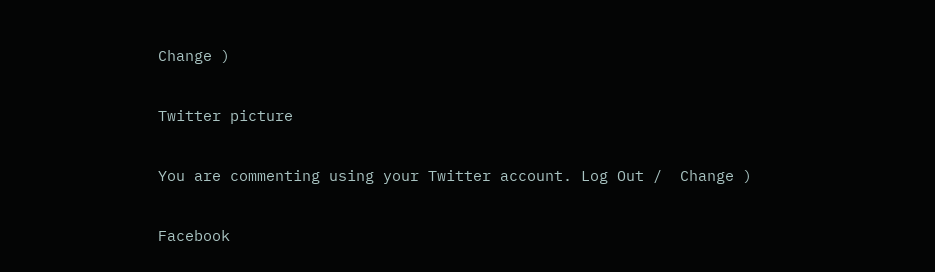Change )

Twitter picture

You are commenting using your Twitter account. Log Out /  Change )

Facebook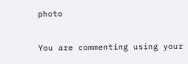photo

You are commenting using your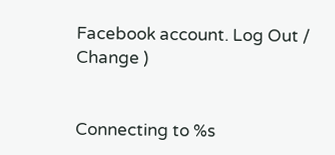Facebook account. Log Out /  Change )


Connecting to %s